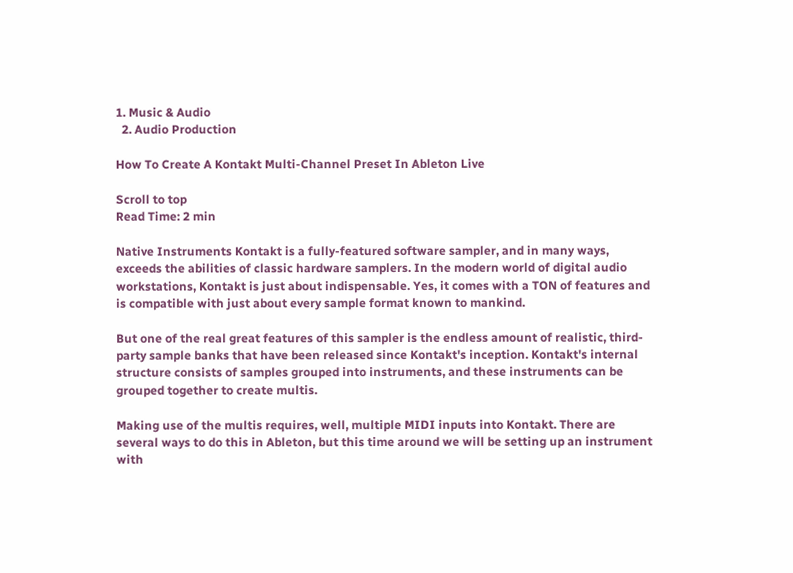1. Music & Audio
  2. Audio Production

How To Create A Kontakt Multi-Channel Preset In Ableton Live

Scroll to top
Read Time: 2 min

Native Instruments Kontakt is a fully-featured software sampler, and in many ways, exceeds the abilities of classic hardware samplers. In the modern world of digital audio workstations, Kontakt is just about indispensable. Yes, it comes with a TON of features and is compatible with just about every sample format known to mankind.

But one of the real great features of this sampler is the endless amount of realistic, third-party sample banks that have been released since Kontakt's inception. Kontakt's internal structure consists of samples grouped into instruments, and these instruments can be grouped together to create multis.

Making use of the multis requires, well, multiple MIDI inputs into Kontakt. There are several ways to do this in Ableton, but this time around we will be setting up an instrument with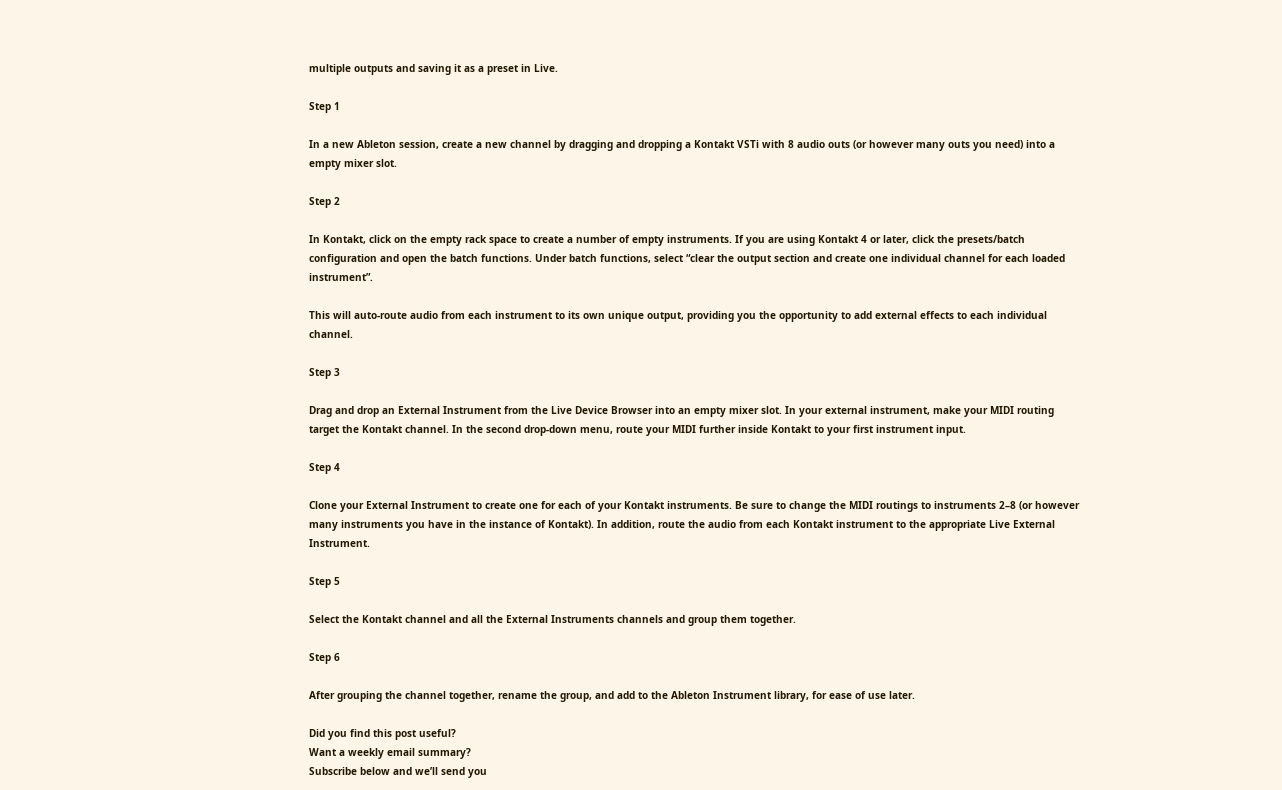multiple outputs and saving it as a preset in Live.

Step 1

In a new Ableton session, create a new channel by dragging and dropping a Kontakt VSTi with 8 audio outs (or however many outs you need) into a empty mixer slot.

Step 2

In Kontakt, click on the empty rack space to create a number of empty instruments. If you are using Kontakt 4 or later, click the presets/batch configuration and open the batch functions. Under batch functions, select “clear the output section and create one individual channel for each loaded instrument”.

This will auto-route audio from each instrument to its own unique output, providing you the opportunity to add external effects to each individual channel.

Step 3

Drag and drop an External Instrument from the Live Device Browser into an empty mixer slot. In your external instrument, make your MIDI routing target the Kontakt channel. In the second drop-down menu, route your MIDI further inside Kontakt to your first instrument input.

Step 4

Clone your External Instrument to create one for each of your Kontakt instruments. Be sure to change the MIDI routings to instruments 2–8 (or however many instruments you have in the instance of Kontakt). In addition, route the audio from each Kontakt instrument to the appropriate Live External Instrument.

Step 5

Select the Kontakt channel and all the External Instruments channels and group them together.

Step 6

After grouping the channel together, rename the group, and add to the Ableton Instrument library, for ease of use later.

Did you find this post useful?
Want a weekly email summary?
Subscribe below and we’ll send you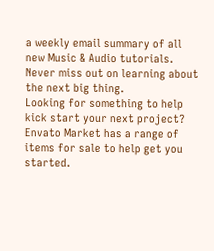a weekly email summary of all new Music & Audio tutorials. Never miss out on learning about the next big thing.
Looking for something to help kick start your next project?
Envato Market has a range of items for sale to help get you started.